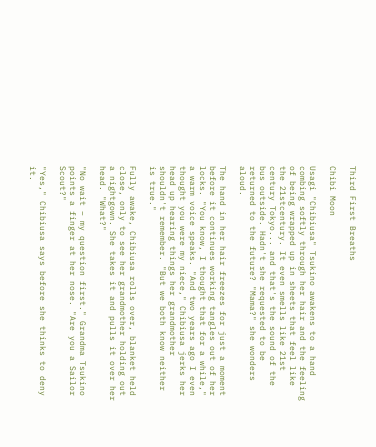Third First Breaths

Chibi Moon

Usagi "Chibiusa" Tsukino awakens to a hand combing softly through her hair and the feeling of being wrapped up in sheets that feel like the 21stcentury. It even smells like 21st century Tokyo... and that's the sound of the bus outside. Hadn't she requested to be returned to the future? "Mama?" she wonders aloud.

The hand in her hair freezes for just a moment before it continues working tangles out of her locks. "You know, I thought that for a while," a warm voice speaks. "And two years ago I even thought you were my niece," Chibiusa jerks her head up hearing things her grandmother shouldn't remember. "But we both know neither is true."

Fully awake, Chibiusa rolls over, blanket held close, only to see her grandmother holding out a nightgown. She takes it and pulls it over her head. "What?"

"No wait – my question first." Grandma Tsukino points a finger at her nose. "Are you a Sailor Scout?"

"Yes," Chibiusa says before she thinks to deny it.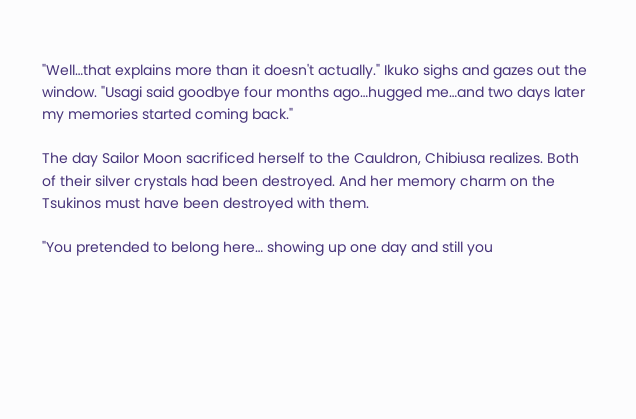"Well…that explains more than it doesn't actually." Ikuko sighs and gazes out the window. "Usagi said goodbye four months ago…hugged me…and two days later my memories started coming back."

The day Sailor Moon sacrificed herself to the Cauldron, Chibiusa realizes. Both of their silver crystals had been destroyed. And her memory charm on the Tsukinos must have been destroyed with them.

"You pretended to belong here… showing up one day and still you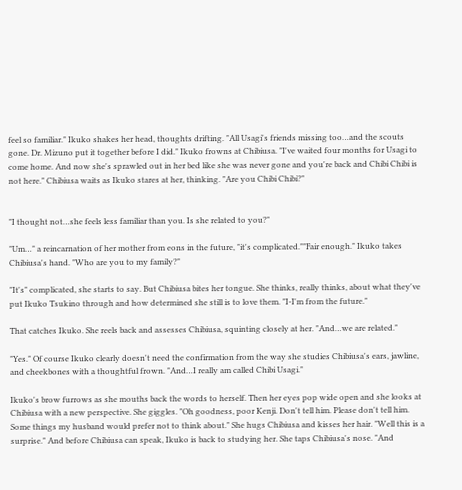feel so familiar." Ikuko shakes her head, thoughts drifting. "All Usagi's friends missing too…and the scouts gone. Dr. Mizuno put it together before I did." Ikuko frowns at Chibiusa. "I've waited four months for Usagi to come home. And now she's sprawled out in her bed like she was never gone and you're back and Chibi Chibi is not here." Chibiusa waits as Ikuko stares at her, thinking. "Are you Chibi Chibi?"


"I thought not…she feels less familiar than you. Is she related to you?"

"Um…" a reincarnation of her mother from eons in the future, "it's complicated.""Fair enough." Ikuko takes Chibiusa's hand. "Who are you to my family?"

"It's" complicated, she starts to say. But Chibiusa bites her tongue. She thinks, really thinks, about what they've put Ikuko Tsukino through and how determined she still is to love them. "I-I'm from the future."

That catches Ikuko. She reels back and assesses Chibiusa, squinting closely at her. "And…we are related."

"Yes." Of course Ikuko clearly doesn't need the confirmation from the way she studies Chibiusa's ears, jawline, and cheekbones with a thoughtful frown. "And…I really am called Chibi Usagi."

Ikuko's brow furrows as she mouths back the words to herself. Then her eyes pop wide open and she looks at Chibiusa with a new perspective. She giggles. "Oh goodness, poor Kenji. Don't tell him. Please don't tell him. Some things my husband would prefer not to think about." She hugs Chibiusa and kisses her hair. "Well this is a surprise." And before Chibiusa can speak, Ikuko is back to studying her. She taps Chibiusa's nose. "And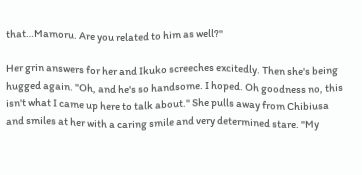that…Mamoru. Are you related to him as well?"

Her grin answers for her and Ikuko screeches excitedly. Then she's being hugged again. "Oh, and he's so handsome. I hoped. Oh goodness no, this isn't what I came up here to talk about." She pulls away from Chibiusa and smiles at her with a caring smile and very determined stare. "My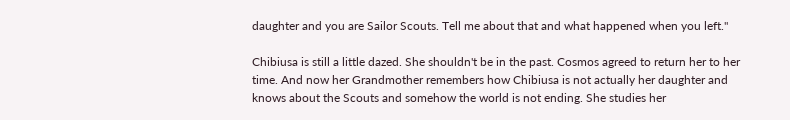daughter and you are Sailor Scouts. Tell me about that and what happened when you left."

Chibiusa is still a little dazed. She shouldn't be in the past. Cosmos agreed to return her to her time. And now her Grandmother remembers how Chibiusa is not actually her daughter and knows about the Scouts and somehow the world is not ending. She studies her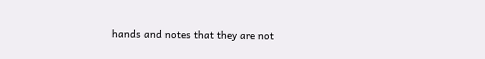hands and notes that they are not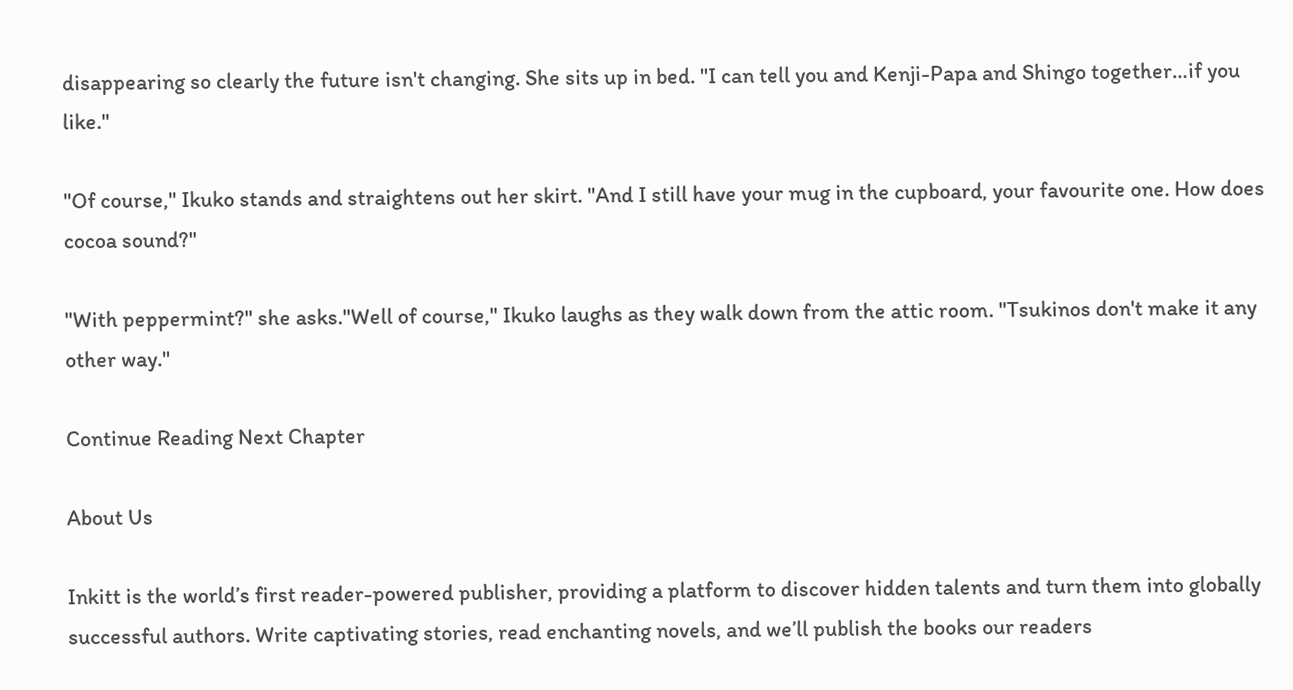disappearing so clearly the future isn't changing. She sits up in bed. "I can tell you and Kenji-Papa and Shingo together…if you like."

"Of course," Ikuko stands and straightens out her skirt. "And I still have your mug in the cupboard, your favourite one. How does cocoa sound?"

"With peppermint?" she asks."Well of course," Ikuko laughs as they walk down from the attic room. "Tsukinos don't make it any other way."

Continue Reading Next Chapter

About Us

Inkitt is the world’s first reader-powered publisher, providing a platform to discover hidden talents and turn them into globally successful authors. Write captivating stories, read enchanting novels, and we’ll publish the books our readers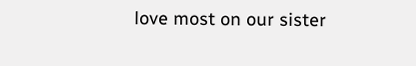love most on our sister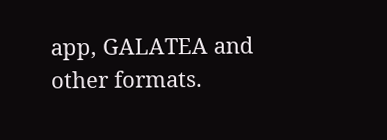app, GALATEA and other formats.